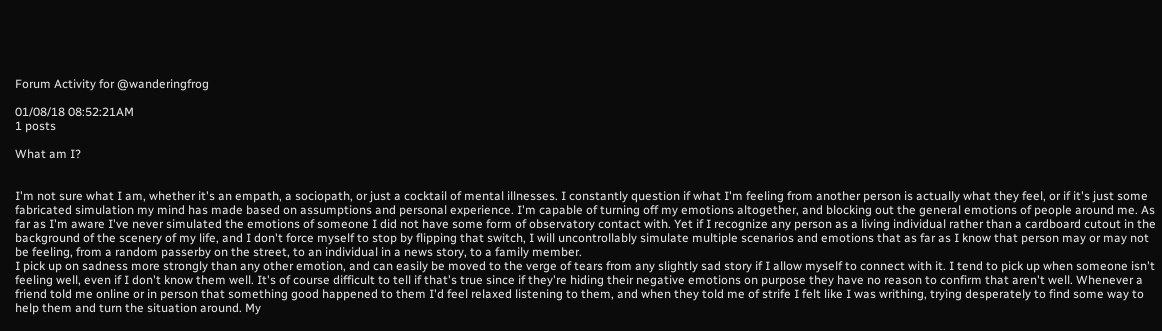Forum Activity for @wanderingfrog

01/08/18 08:52:21AM
1 posts

What am I?


I'm not sure what I am, whether it's an empath, a sociopath, or just a cocktail of mental illnesses. I constantly question if what I'm feeling from another person is actually what they feel, or if it's just some fabricated simulation my mind has made based on assumptions and personal experience. I'm capable of turning off my emotions altogether, and blocking out the general emotions of people around me. As far as I'm aware I've never simulated the emotions of someone I did not have some form of observatory contact with. Yet if I recognize any person as a living individual rather than a cardboard cutout in the background of the scenery of my life, and I don't force myself to stop by flipping that switch, I will uncontrollably simulate multiple scenarios and emotions that as far as I know that person may or may not be feeling, from a random passerby on the street, to an individual in a news story, to a family member.
I pick up on sadness more strongly than any other emotion, and can easily be moved to the verge of tears from any slightly sad story if I allow myself to connect with it. I tend to pick up when someone isn't feeling well, even if I don't know them well. It's of course difficult to tell if that's true since if they're hiding their negative emotions on purpose they have no reason to confirm that aren't well. Whenever a friend told me online or in person that something good happened to them I'd feel relaxed listening to them, and when they told me of strife I felt like I was writhing, trying desperately to find some way to help them and turn the situation around. My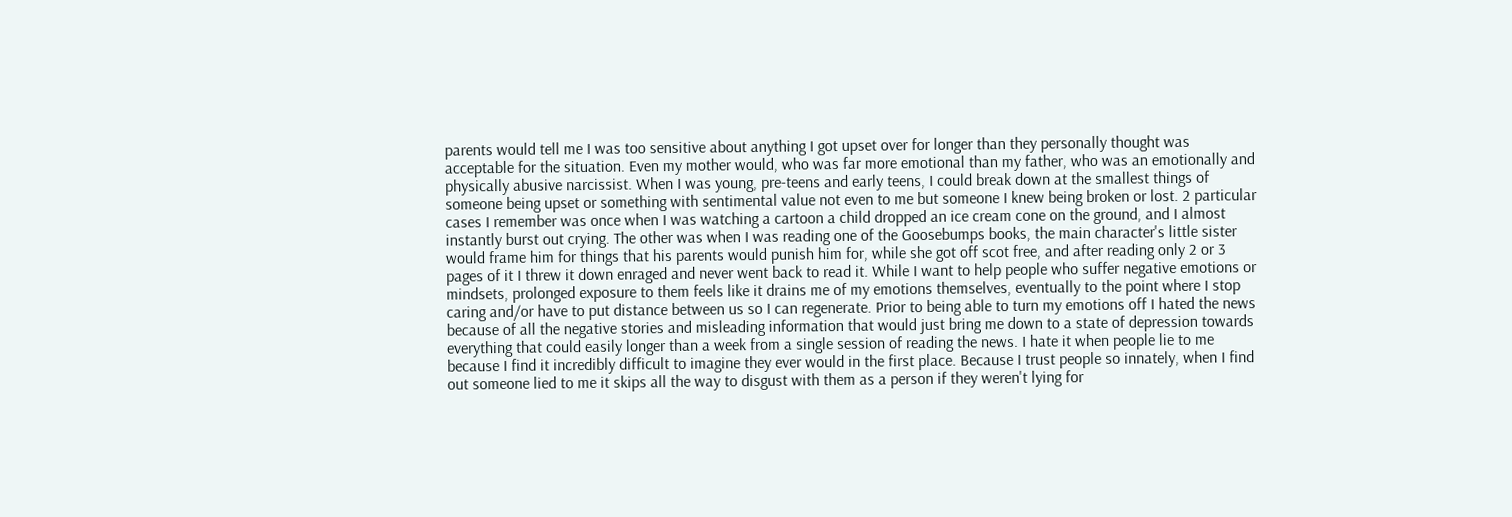parents would tell me I was too sensitive about anything I got upset over for longer than they personally thought was acceptable for the situation. Even my mother would, who was far more emotional than my father, who was an emotionally and physically abusive narcissist. When I was young, pre-teens and early teens, I could break down at the smallest things of someone being upset or something with sentimental value not even to me but someone I knew being broken or lost. 2 particular cases I remember was once when I was watching a cartoon a child dropped an ice cream cone on the ground, and I almost instantly burst out crying. The other was when I was reading one of the Goosebumps books, the main character's little sister would frame him for things that his parents would punish him for, while she got off scot free, and after reading only 2 or 3 pages of it I threw it down enraged and never went back to read it. While I want to help people who suffer negative emotions or mindsets, prolonged exposure to them feels like it drains me of my emotions themselves, eventually to the point where I stop caring and/or have to put distance between us so I can regenerate. Prior to being able to turn my emotions off I hated the news because of all the negative stories and misleading information that would just bring me down to a state of depression towards everything that could easily longer than a week from a single session of reading the news. I hate it when people lie to me because I find it incredibly difficult to imagine they ever would in the first place. Because I trust people so innately, when I find out someone lied to me it skips all the way to disgust with them as a person if they weren't lying for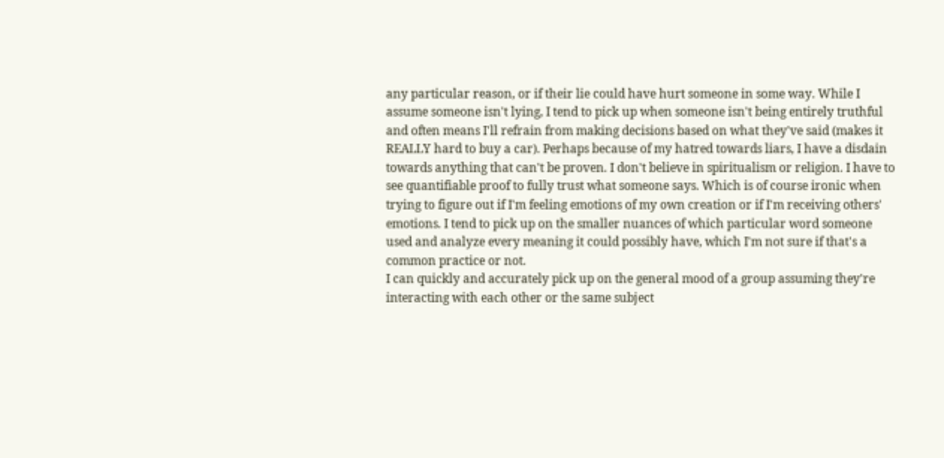any particular reason, or if their lie could have hurt someone in some way. While I assume someone isn't lying, I tend to pick up when someone isn't being entirely truthful and often means I'll refrain from making decisions based on what they've said (makes it REALLY hard to buy a car). Perhaps because of my hatred towards liars, I have a disdain towards anything that can't be proven. I don't believe in spiritualism or religion. I have to see quantifiable proof to fully trust what someone says. Which is of course ironic when trying to figure out if I'm feeling emotions of my own creation or if I'm receiving others' emotions. I tend to pick up on the smaller nuances of which particular word someone used and analyze every meaning it could possibly have, which I'm not sure if that's a common practice or not.
I can quickly and accurately pick up on the general mood of a group assuming they're interacting with each other or the same subject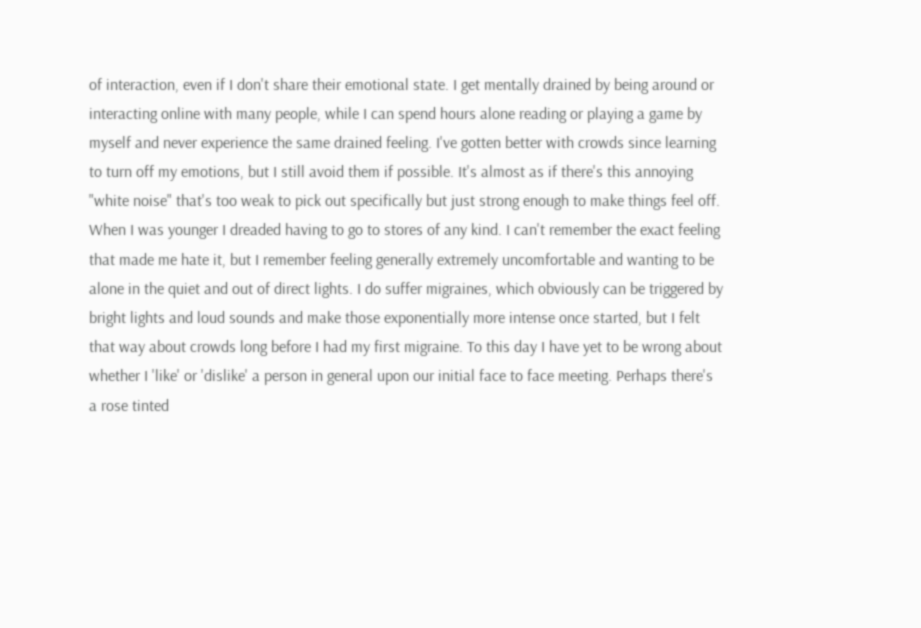of interaction, even if I don't share their emotional state. I get mentally drained by being around or interacting online with many people, while I can spend hours alone reading or playing a game by myself and never experience the same drained feeling. I've gotten better with crowds since learning to turn off my emotions, but I still avoid them if possible. It's almost as if there's this annoying "white noise" that's too weak to pick out specifically but just strong enough to make things feel off. When I was younger I dreaded having to go to stores of any kind. I can't remember the exact feeling that made me hate it, but I remember feeling generally extremely uncomfortable and wanting to be alone in the quiet and out of direct lights. I do suffer migraines, which obviously can be triggered by bright lights and loud sounds and make those exponentially more intense once started, but I felt that way about crowds long before I had my first migraine. To this day I have yet to be wrong about whether I 'like' or 'dislike' a person in general upon our initial face to face meeting. Perhaps there's a rose tinted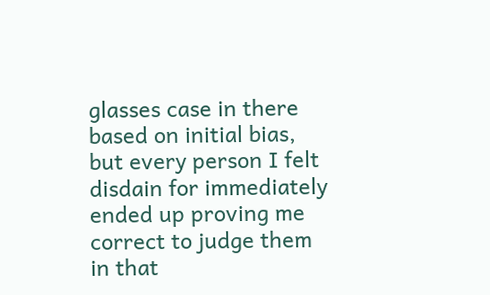glasses case in there based on initial bias, but every person I felt disdain for immediately ended up proving me correct to judge them in that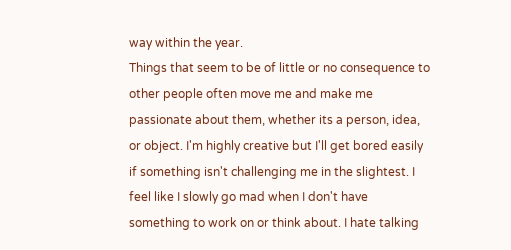way within the year.
Things that seem to be of little or no consequence to other people often move me and make me passionate about them, whether its a person, idea, or object. I'm highly creative but I'll get bored easily if something isn't challenging me in the slightest. I feel like I slowly go mad when I don't have something to work on or think about. I hate talking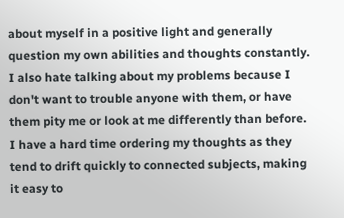about myself in a positive light and generally question my own abilities and thoughts constantly. I also hate talking about my problems because I don't want to trouble anyone with them, or have them pity me or look at me differently than before. I have a hard time ordering my thoughts as they tend to drift quickly to connected subjects, making it easy to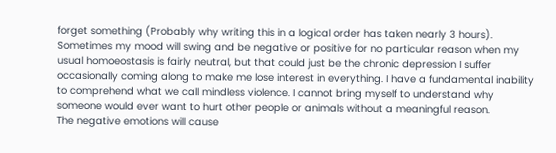forget something (Probably why writing this in a logical order has taken nearly 3 hours). Sometimes my mood will swing and be negative or positive for no particular reason when my usual homoeostasis is fairly neutral, but that could just be the chronic depression I suffer occasionally coming along to make me lose interest in everything. I have a fundamental inability to comprehend what we call mindless violence. I cannot bring myself to understand why someone would ever want to hurt other people or animals without a meaningful reason.
The negative emotions will cause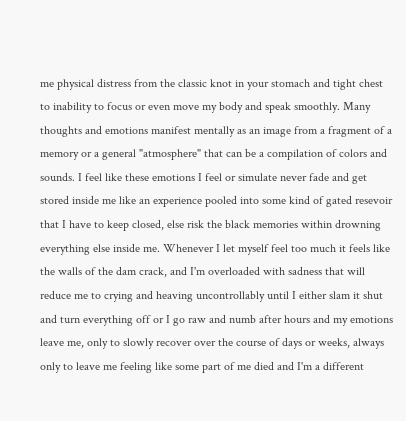me physical distress from the classic knot in your stomach and tight chest to inability to focus or even move my body and speak smoothly. Many thoughts and emotions manifest mentally as an image from a fragment of a memory or a general "atmosphere" that can be a compilation of colors and sounds. I feel like these emotions I feel or simulate never fade and get stored inside me like an experience pooled into some kind of gated resevoir that I have to keep closed, else risk the black memories within drowning everything else inside me. Whenever I let myself feel too much it feels like the walls of the dam crack, and I'm overloaded with sadness that will reduce me to crying and heaving uncontrollably until I either slam it shut and turn everything off or I go raw and numb after hours and my emotions leave me, only to slowly recover over the course of days or weeks, always only to leave me feeling like some part of me died and I'm a different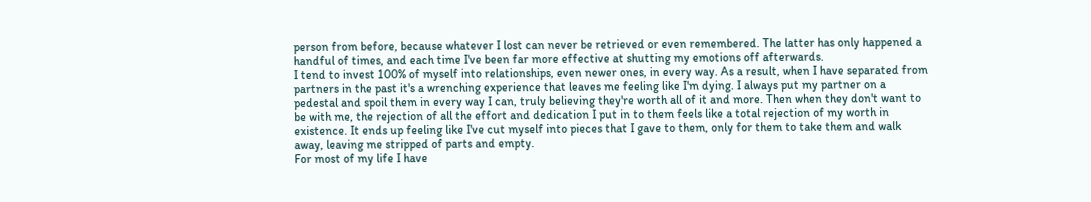person from before, because whatever I lost can never be retrieved or even remembered. The latter has only happened a handful of times, and each time I've been far more effective at shutting my emotions off afterwards.
I tend to invest 100% of myself into relationships, even newer ones, in every way. As a result, when I have separated from partners in the past it's a wrenching experience that leaves me feeling like I'm dying. I always put my partner on a pedestal and spoil them in every way I can, truly believing they're worth all of it and more. Then when they don't want to be with me, the rejection of all the effort and dedication I put in to them feels like a total rejection of my worth in existence. It ends up feeling like I've cut myself into pieces that I gave to them, only for them to take them and walk away, leaving me stripped of parts and empty.
For most of my life I have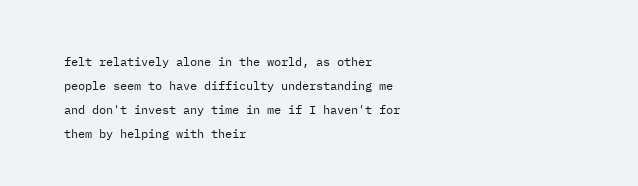felt relatively alone in the world, as other people seem to have difficulty understanding me and don't invest any time in me if I haven't for them by helping with their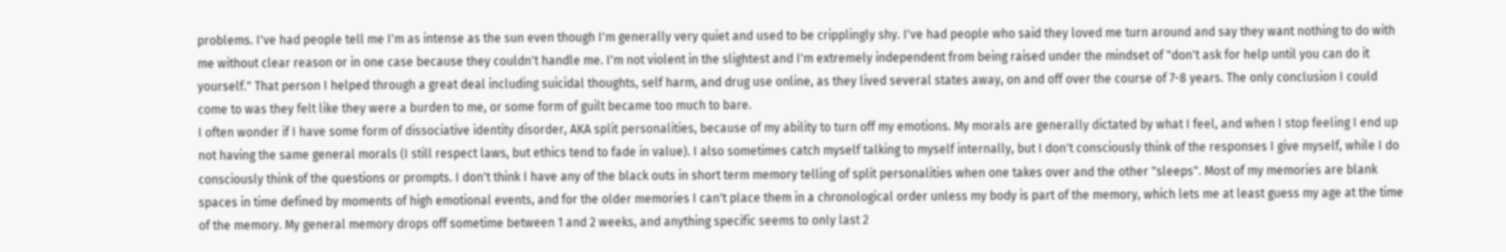problems. I've had people tell me I'm as intense as the sun even though I'm generally very quiet and used to be cripplingly shy. I've had people who said they loved me turn around and say they want nothing to do with me without clear reason or in one case because they couldn't handle me. I'm not violent in the slightest and I'm extremely independent from being raised under the mindset of "don't ask for help until you can do it yourself." That person I helped through a great deal including suicidal thoughts, self harm, and drug use online, as they lived several states away, on and off over the course of 7-8 years. The only conclusion I could come to was they felt like they were a burden to me, or some form of guilt became too much to bare.
I often wonder if I have some form of dissociative identity disorder, AKA split personalities, because of my ability to turn off my emotions. My morals are generally dictated by what I feel, and when I stop feeling I end up not having the same general morals (I still respect laws, but ethics tend to fade in value). I also sometimes catch myself talking to myself internally, but I don't consciously think of the responses I give myself, while I do consciously think of the questions or prompts. I don't think I have any of the black outs in short term memory telling of split personalities when one takes over and the other "sleeps". Most of my memories are blank spaces in time defined by moments of high emotional events, and for the older memories I can't place them in a chronological order unless my body is part of the memory, which lets me at least guess my age at the time of the memory. My general memory drops off sometime between 1 and 2 weeks, and anything specific seems to only last 2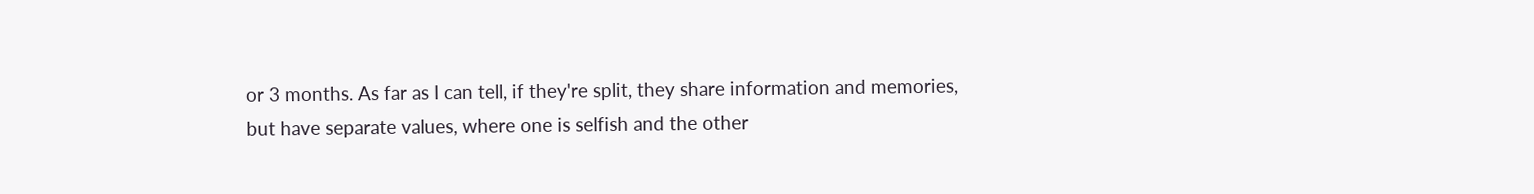or 3 months. As far as I can tell, if they're split, they share information and memories, but have separate values, where one is selfish and the other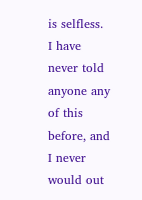is selfless.
I have never told anyone any of this before, and I never would out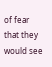of fear that they would see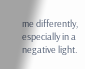me differently, especially in a negative light.